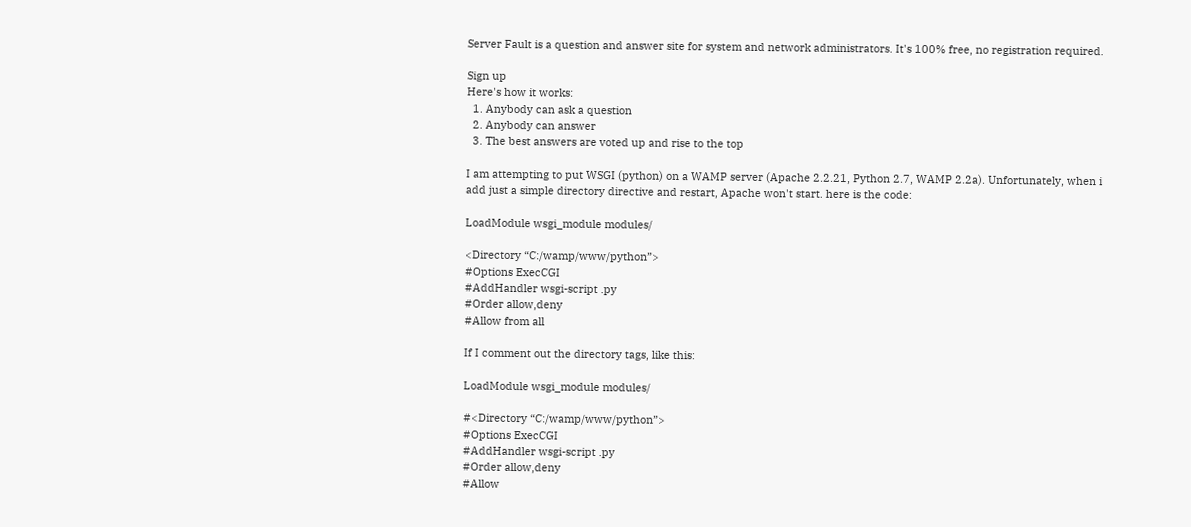Server Fault is a question and answer site for system and network administrators. It's 100% free, no registration required.

Sign up
Here's how it works:
  1. Anybody can ask a question
  2. Anybody can answer
  3. The best answers are voted up and rise to the top

I am attempting to put WSGI (python) on a WAMP server (Apache 2.2.21, Python 2.7, WAMP 2.2a). Unfortunately, when i add just a simple directory directive and restart, Apache won't start. here is the code:

LoadModule wsgi_module modules/

<Directory “C:/wamp/www/python”>
#Options ExecCGI
#AddHandler wsgi-script .py
#Order allow,deny
#Allow from all

If I comment out the directory tags, like this:

LoadModule wsgi_module modules/

#<Directory “C:/wamp/www/python”>
#Options ExecCGI
#AddHandler wsgi-script .py
#Order allow,deny
#Allow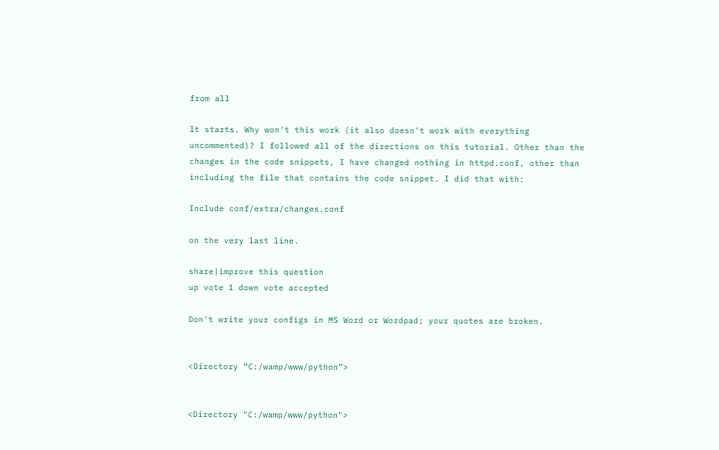from all

It starts. Why won't this work (it also doesn't work with everything uncommented)? I followed all of the directions on this tutorial. Other than the changes in the code snippets, I have changed nothing in httpd.conf, other than including the file that contains the code snippet. I did that with:

Include conf/extra/changes.conf

on the very last line.

share|improve this question
up vote 1 down vote accepted

Don't write your configs in MS Word or Wordpad; your quotes are broken.


<Directory “C:/wamp/www/python”>


<Directory "C:/wamp/www/python">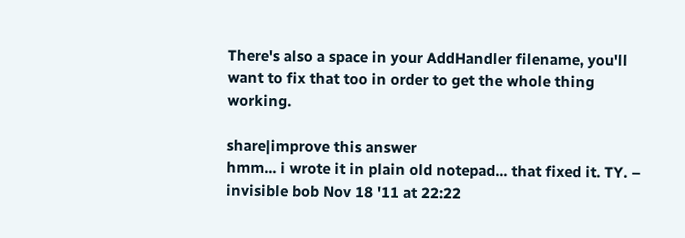There's also a space in your AddHandler filename, you'll want to fix that too in order to get the whole thing working.

share|improve this answer
hmm... i wrote it in plain old notepad... that fixed it. TY. – invisible bob Nov 18 '11 at 22:22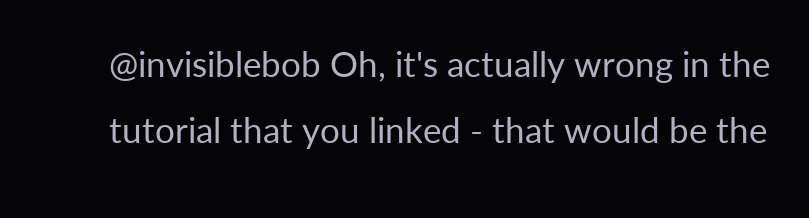@invisiblebob Oh, it's actually wrong in the tutorial that you linked - that would be the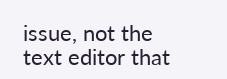issue, not the text editor that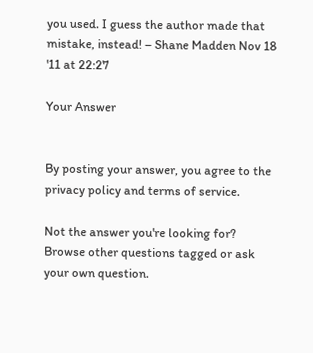you used. I guess the author made that mistake, instead! – Shane Madden Nov 18 '11 at 22:27

Your Answer


By posting your answer, you agree to the privacy policy and terms of service.

Not the answer you're looking for? Browse other questions tagged or ask your own question.